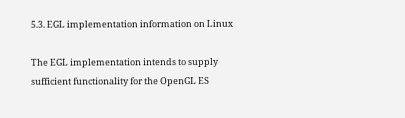5.3. EGL implementation information on Linux

The EGL implementation intends to supply sufficient functionality for the OpenGL ES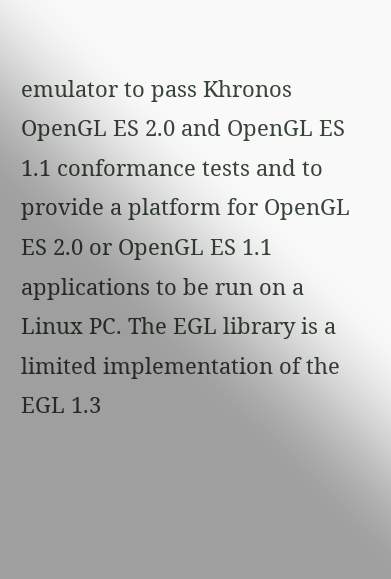emulator to pass Khronos OpenGL ES 2.0 and OpenGL ES 1.1 conformance tests and to provide a platform for OpenGL ES 2.0 or OpenGL ES 1.1 applications to be run on a Linux PC. The EGL library is a limited implementation of the EGL 1.3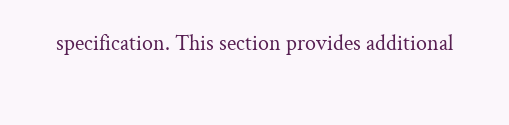specification. This section provides additional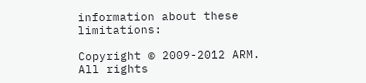information about these limitations:

Copyright © 2009-2012 ARM. All rights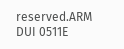reserved.ARM DUI 0511E